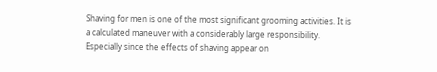Shaving for men is one of the most significant grooming activities. It is a calculated maneuver with a considerably large responsibility. Especially since the effects of shaving appear on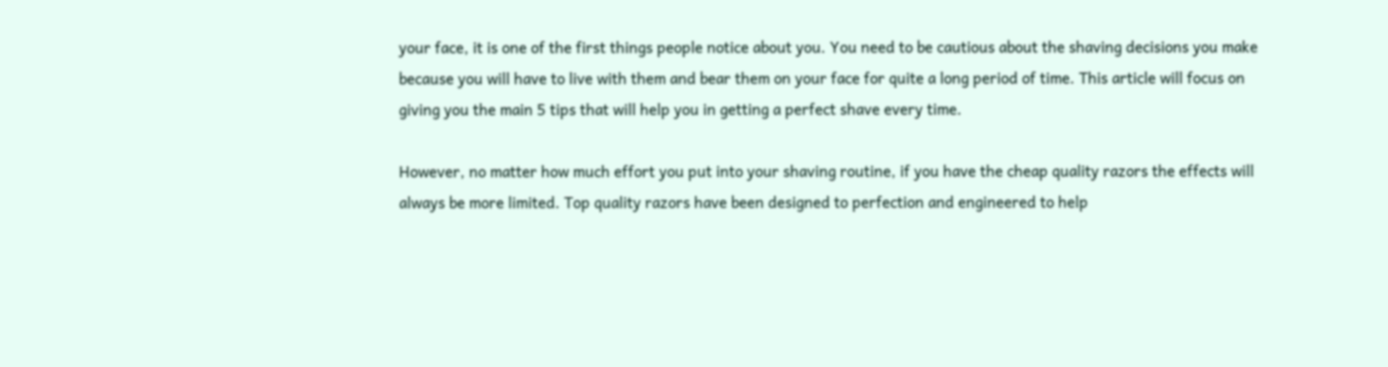your face, it is one of the first things people notice about you. You need to be cautious about the shaving decisions you make because you will have to live with them and bear them on your face for quite a long period of time. This article will focus on giving you the main 5 tips that will help you in getting a perfect shave every time.

However, no matter how much effort you put into your shaving routine, if you have the cheap quality razors the effects will always be more limited. Top quality razors have been designed to perfection and engineered to help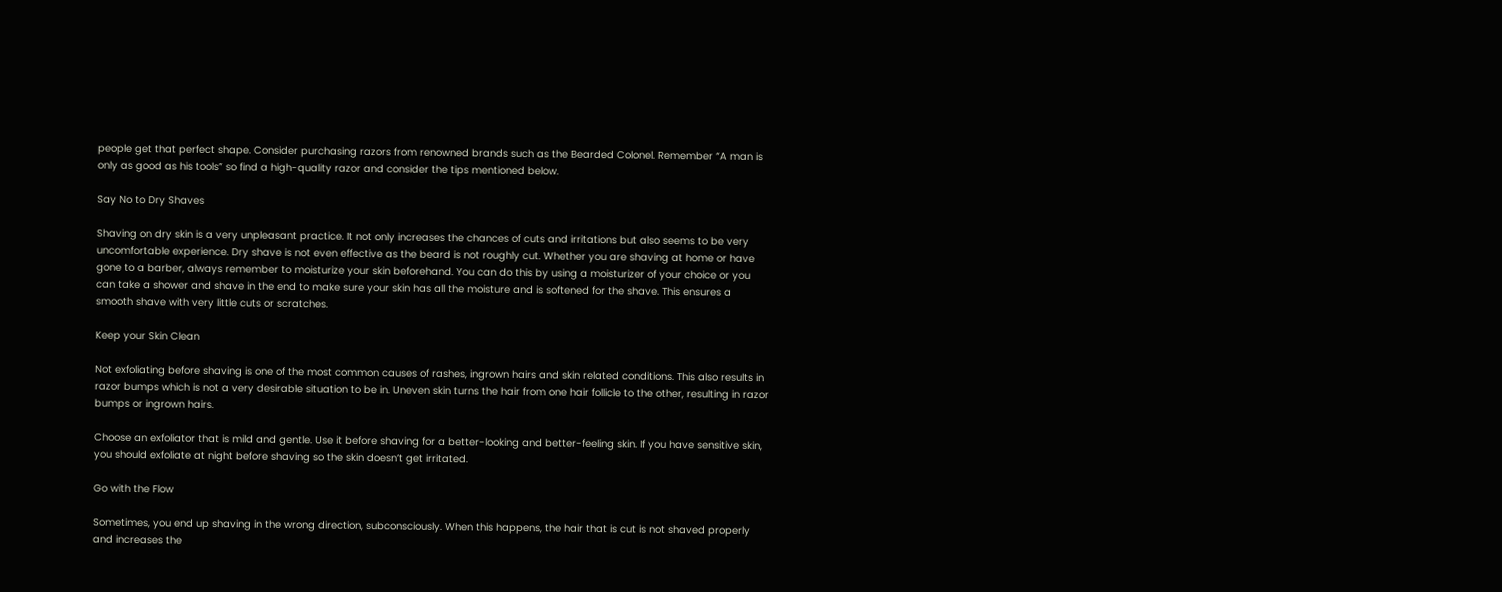people get that perfect shape. Consider purchasing razors from renowned brands such as the Bearded Colonel. Remember “A man is only as good as his tools” so find a high-quality razor and consider the tips mentioned below.

Say No to Dry Shaves

Shaving on dry skin is a very unpleasant practice. It not only increases the chances of cuts and irritations but also seems to be very uncomfortable experience. Dry shave is not even effective as the beard is not roughly cut. Whether you are shaving at home or have gone to a barber, always remember to moisturize your skin beforehand. You can do this by using a moisturizer of your choice or you can take a shower and shave in the end to make sure your skin has all the moisture and is softened for the shave. This ensures a smooth shave with very little cuts or scratches.

Keep your Skin Clean

Not exfoliating before shaving is one of the most common causes of rashes, ingrown hairs and skin related conditions. This also results in razor bumps which is not a very desirable situation to be in. Uneven skin turns the hair from one hair follicle to the other, resulting in razor bumps or ingrown hairs.

Choose an exfoliator that is mild and gentle. Use it before shaving for a better-looking and better-feeling skin. If you have sensitive skin, you should exfoliate at night before shaving so the skin doesn’t get irritated.

Go with the Flow

Sometimes, you end up shaving in the wrong direction, subconsciously. When this happens, the hair that is cut is not shaved properly and increases the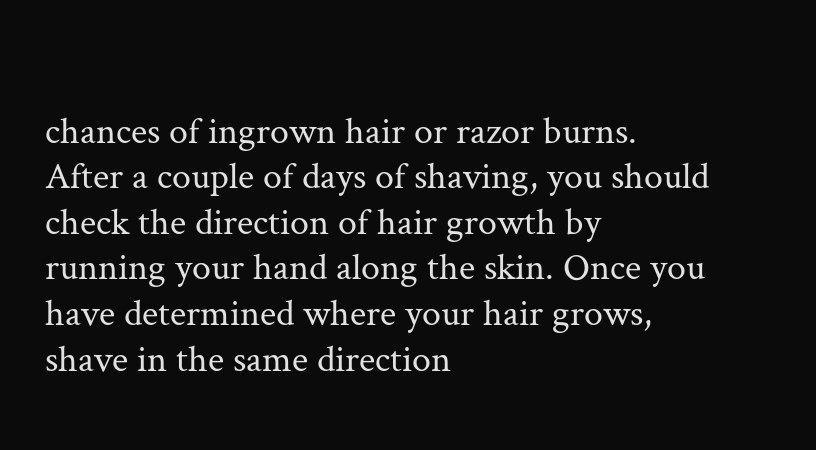chances of ingrown hair or razor burns. After a couple of days of shaving, you should check the direction of hair growth by running your hand along the skin. Once you have determined where your hair grows, shave in the same direction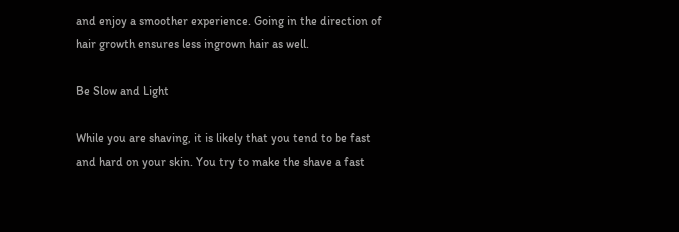and enjoy a smoother experience. Going in the direction of hair growth ensures less ingrown hair as well.

Be Slow and Light

While you are shaving, it is likely that you tend to be fast and hard on your skin. You try to make the shave a fast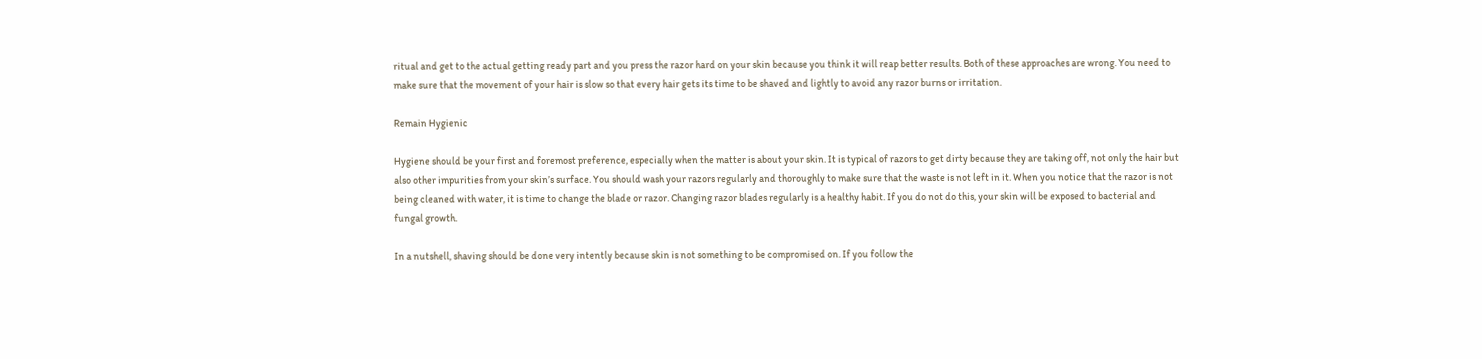ritual and get to the actual getting ready part and you press the razor hard on your skin because you think it will reap better results. Both of these approaches are wrong. You need to make sure that the movement of your hair is slow so that every hair gets its time to be shaved and lightly to avoid any razor burns or irritation.

Remain Hygienic

Hygiene should be your first and foremost preference, especially when the matter is about your skin. It is typical of razors to get dirty because they are taking off, not only the hair but also other impurities from your skin’s surface. You should wash your razors regularly and thoroughly to make sure that the waste is not left in it. When you notice that the razor is not being cleaned with water, it is time to change the blade or razor. Changing razor blades regularly is a healthy habit. If you do not do this, your skin will be exposed to bacterial and fungal growth.

In a nutshell, shaving should be done very intently because skin is not something to be compromised on. If you follow the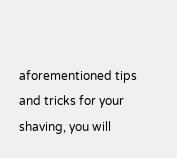aforementioned tips and tricks for your shaving, you will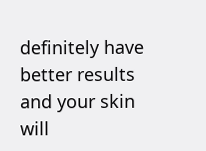definitely have better results and your skin will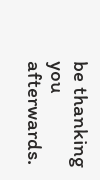be thanking you afterwards.